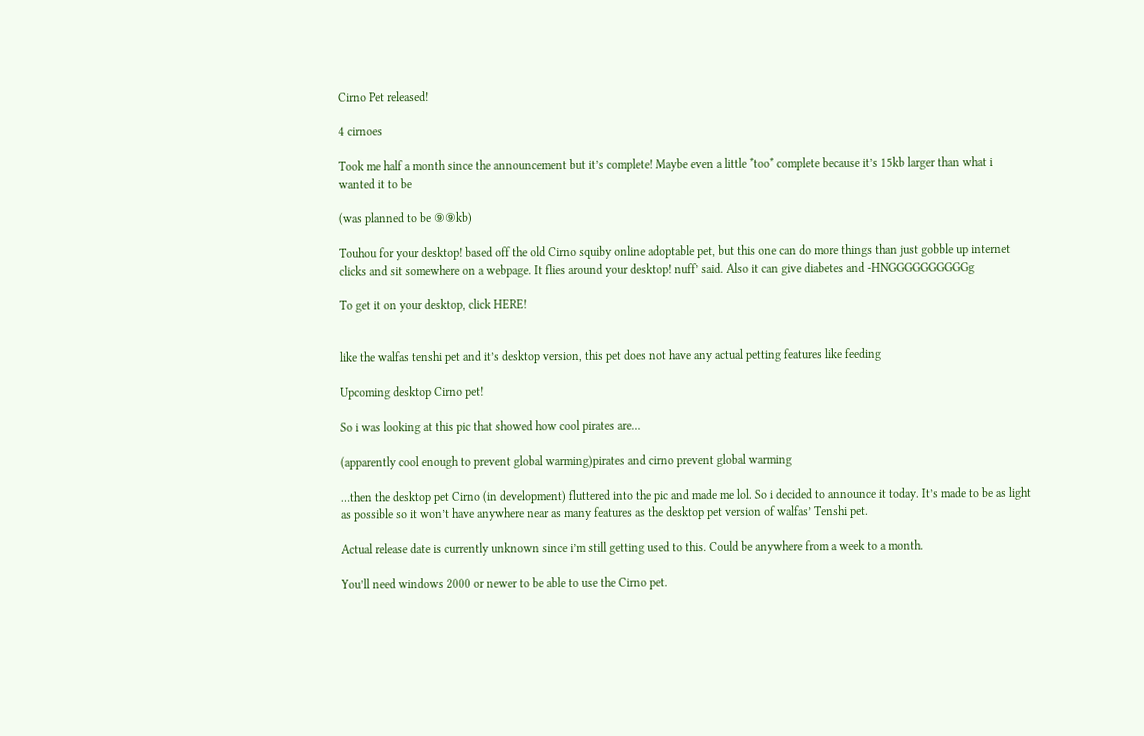Cirno Pet released!

4 cirnoes

Took me half a month since the announcement but it’s complete! Maybe even a little *too* complete because it’s 15kb larger than what i wanted it to be

(was planned to be ⑨⑨kb)

Touhou for your desktop! based off the old Cirno squiby online adoptable pet, but this one can do more things than just gobble up internet clicks and sit somewhere on a webpage. It flies around your desktop! nuff’ said. Also it can give diabetes and -HNGGGGGGGGGGg

To get it on your desktop, click HERE!


like the walfas tenshi pet and it’s desktop version, this pet does not have any actual petting features like feeding

Upcoming desktop Cirno pet!

So i was looking at this pic that showed how cool pirates are…

(apparently cool enough to prevent global warming)pirates and cirno prevent global warming

…then the desktop pet Cirno (in development) fluttered into the pic and made me lol. So i decided to announce it today. It’s made to be as light as possible so it won’t have anywhere near as many features as the desktop pet version of walfas’ Tenshi pet.

Actual release date is currently unknown since i’m still getting used to this. Could be anywhere from a week to a month.

You’ll need windows 2000 or newer to be able to use the Cirno pet.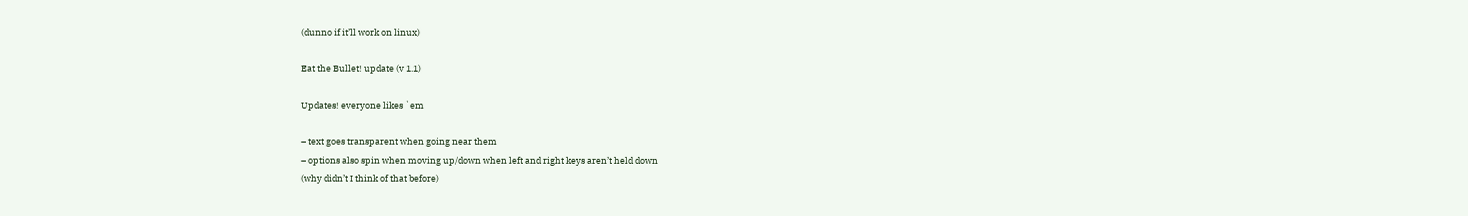(dunno if it’ll work on linux)

Eat the Bullet! update (v 1.1)

Updates! everyone likes `em

– text goes transparent when going near them
– options also spin when moving up/down when left and right keys aren’t held down
(why didn’t I think of that before)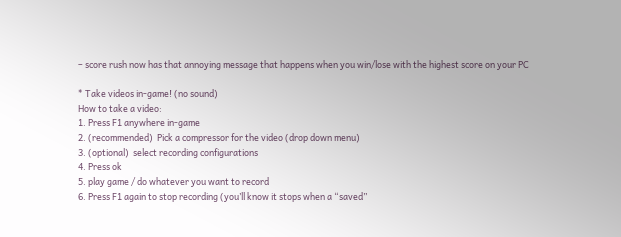– score rush now has that annoying message that happens when you win/lose with the highest score on your PC

* Take videos in-game! (no sound)
How to take a video:
1. Press F1 anywhere in-game
2. (recommended)  Pick a compressor for the video (drop down menu)
3. (optional)  select recording configurations
4. Press ok
5. play game / do whatever you want to record
6. Press F1 again to stop recording (you’ll know it stops when a “saved”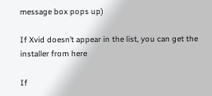message box pops up)

If Xvid doesn’t appear in the list, you can get the installer from here

If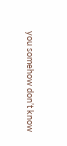you somehow don’t know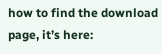how to find the download page, it’s here: